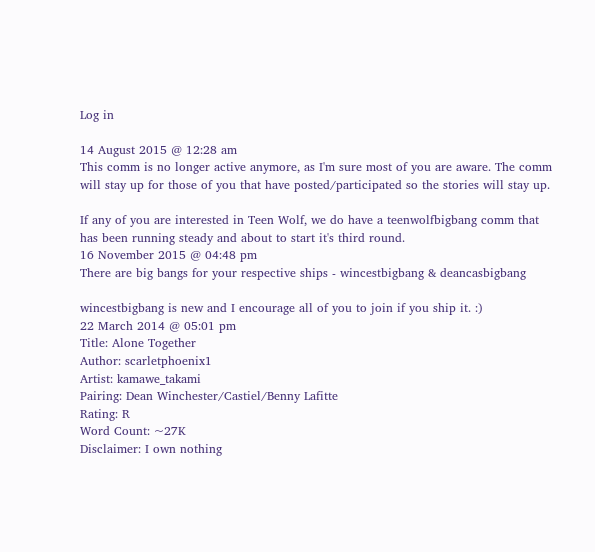Log in

14 August 2015 @ 12:28 am
This comm is no longer active anymore, as I'm sure most of you are aware. The comm will stay up for those of you that have posted/participated so the stories will stay up.

If any of you are interested in Teen Wolf, we do have a teenwolfbigbang comm that has been running steady and about to start it's third round.
16 November 2015 @ 04:48 pm
There are big bangs for your respective ships - wincestbigbang & deancasbigbang

wincestbigbang is new and I encourage all of you to join if you ship it. :)
22 March 2014 @ 05:01 pm
Title: Alone Together
Author: scarletphoenix1
Artist: kamawe_takami
Pairing: Dean Winchester/Castiel/Benny Lafitte
Rating: R
Word Count: ~27K
Disclaimer: I own nothing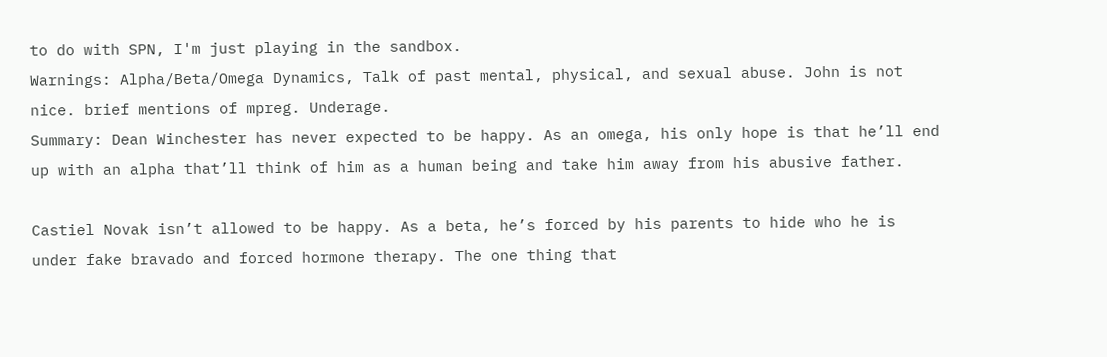to do with SPN, I'm just playing in the sandbox.
Warnings: Alpha/Beta/Omega Dynamics, Talk of past mental, physical, and sexual abuse. John is not nice. brief mentions of mpreg. Underage.
Summary: Dean Winchester has never expected to be happy. As an omega, his only hope is that he’ll end up with an alpha that’ll think of him as a human being and take him away from his abusive father.

Castiel Novak isn’t allowed to be happy. As a beta, he’s forced by his parents to hide who he is under fake bravado and forced hormone therapy. The one thing that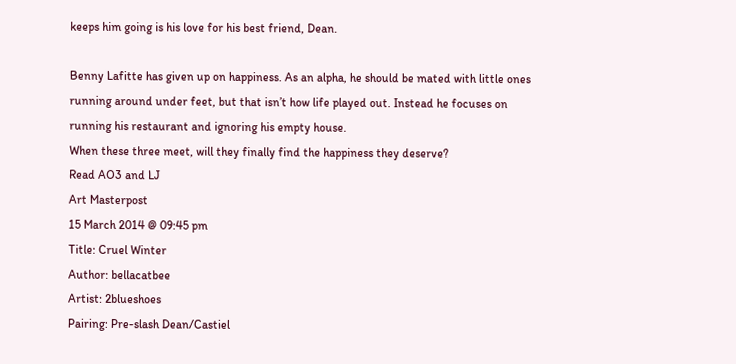keeps him going is his love for his best friend, Dean.

Benny Lafitte has given up on happiness. As an alpha, he should be mated with little ones running around under feet, but that isn’t how life played out. Instead he focuses on running his restaurant and ignoring his empty house.
When these three meet, will they finally find the happiness they deserve?
Read AO3 and LJ
Art Masterpost
15 March 2014 @ 09:45 pm
Title: Cruel Winter
Author: bellacatbee
Artist: 2blueshoes
Pairing: Pre-slash Dean/Castiel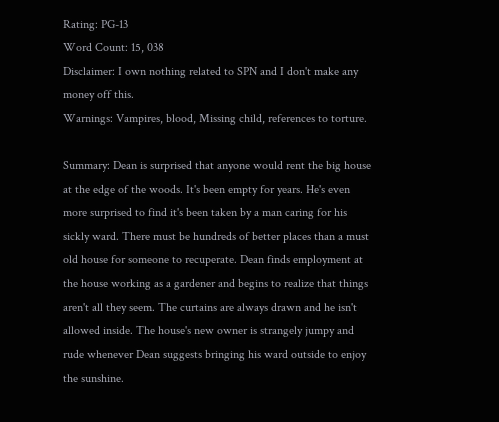Rating: PG-13
Word Count: 15, 038
Disclaimer: I own nothing related to SPN and I don't make any money off this.
Warnings: Vampires, blood, Missing child, references to torture.

Summary: Dean is surprised that anyone would rent the big house at the edge of the woods. It's been empty for years. He's even more surprised to find it's been taken by a man caring for his sickly ward. There must be hundreds of better places than a must old house for someone to recuperate. Dean finds employment at the house working as a gardener and begins to realize that things aren't all they seem. The curtains are always drawn and he isn't allowed inside. The house's new owner is strangely jumpy and rude whenever Dean suggests bringing his ward outside to enjoy the sunshine.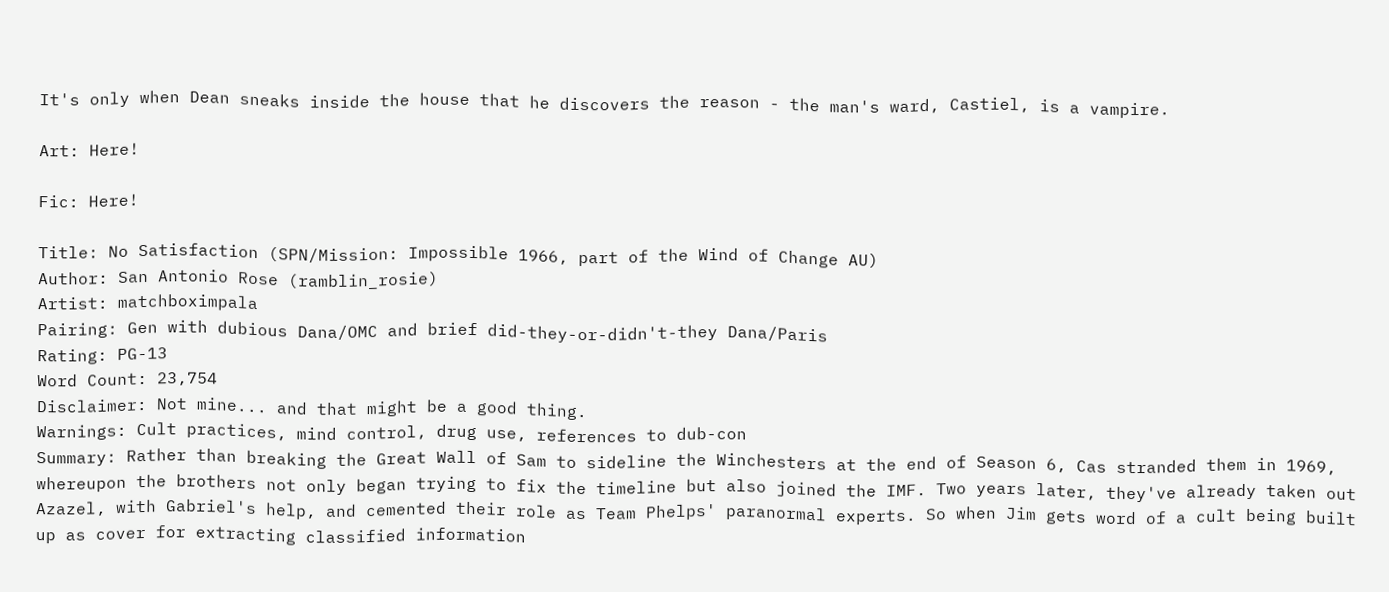It's only when Dean sneaks inside the house that he discovers the reason - the man's ward, Castiel, is a vampire.

Art: Here!

Fic: Here!

Title: No Satisfaction (SPN/Mission: Impossible 1966, part of the Wind of Change AU)
Author: San Antonio Rose (ramblin_rosie)
Artist: matchboximpala
Pairing: Gen with dubious Dana/OMC and brief did-they-or-didn't-they Dana/Paris
Rating: PG-13
Word Count: 23,754
Disclaimer: Not mine... and that might be a good thing.
Warnings: Cult practices, mind control, drug use, references to dub-con
Summary: Rather than breaking the Great Wall of Sam to sideline the Winchesters at the end of Season 6, Cas stranded them in 1969, whereupon the brothers not only began trying to fix the timeline but also joined the IMF. Two years later, they've already taken out Azazel, with Gabriel's help, and cemented their role as Team Phelps' paranormal experts. So when Jim gets word of a cult being built up as cover for extracting classified information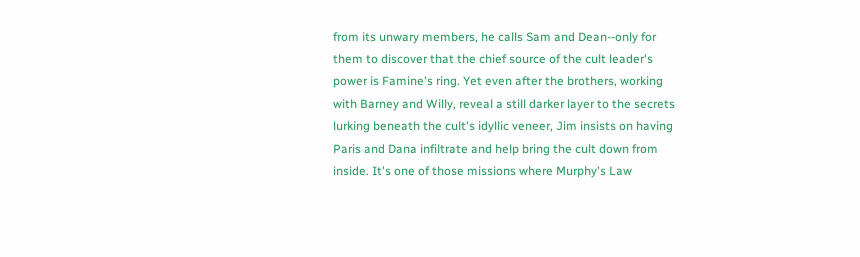from its unwary members, he calls Sam and Dean--only for them to discover that the chief source of the cult leader's power is Famine's ring. Yet even after the brothers, working with Barney and Willy, reveal a still darker layer to the secrets lurking beneath the cult's idyllic veneer, Jim insists on having Paris and Dana infiltrate and help bring the cult down from inside. It's one of those missions where Murphy's Law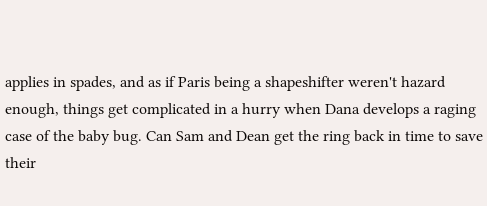applies in spades, and as if Paris being a shapeshifter weren't hazard enough, things get complicated in a hurry when Dana develops a raging case of the baby bug. Can Sam and Dean get the ring back in time to save their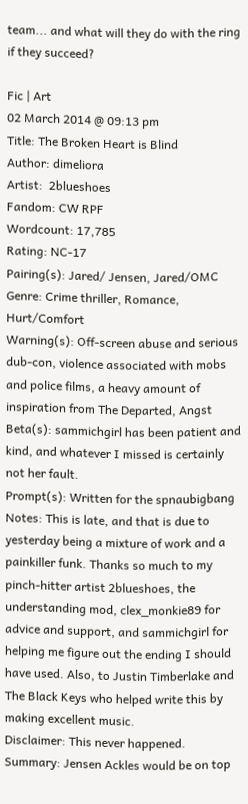team... and what will they do with the ring if they succeed?

Fic | Art
02 March 2014 @ 09:13 pm
Title: The Broken Heart is Blind
Author: dimeliora
Artist:  2blueshoes
Fandom: CW RPF
Wordcount: 17,785
Rating: NC-17
Pairing(s): Jared/ Jensen, Jared/OMC
Genre: Crime thriller, Romance, Hurt/Comfort
Warning(s): Off-screen abuse and serious dub-con, violence associated with mobs and police films, a heavy amount of inspiration from The Departed, Angst
Beta(s): sammichgirl has been patient and kind, and whatever I missed is certainly not her fault.
Prompt(s): Written for the spnaubigbang
Notes: This is late, and that is due to yesterday being a mixture of work and a painkiller funk. Thanks so much to my pinch-hitter artist 2blueshoes, the understanding mod, clex_monkie89 for advice and support, and sammichgirl for helping me figure out the ending I should have used. Also, to Justin Timberlake and The Black Keys who helped write this by making excellent music.
Disclaimer: This never happened.
Summary: Jensen Ackles would be on top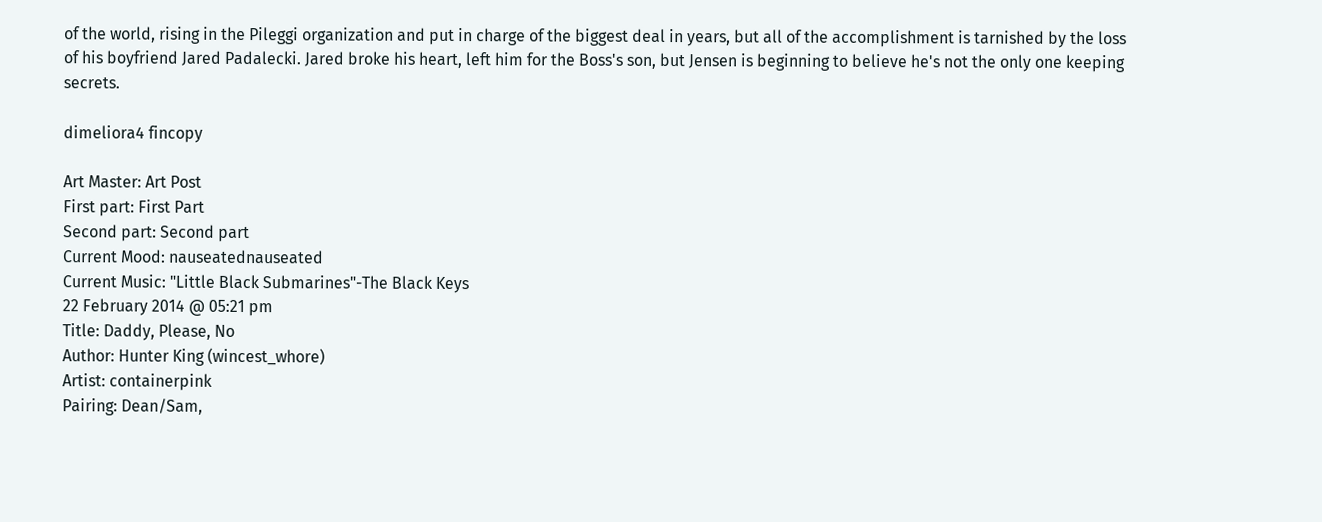of the world, rising in the Pileggi organization and put in charge of the biggest deal in years, but all of the accomplishment is tarnished by the loss of his boyfriend Jared Padalecki. Jared broke his heart, left him for the Boss's son, but Jensen is beginning to believe he's not the only one keeping secrets.

dimeliora4 fincopy

Art Master: Art Post
First part: First Part
Second part: Second part
Current Mood: nauseatednauseated
Current Music: "Little Black Submarines"-The Black Keys
22 February 2014 @ 05:21 pm
Title: Daddy, Please, No
Author: Hunter King (wincest_whore)
Artist: containerpink
Pairing: Dean/Sam,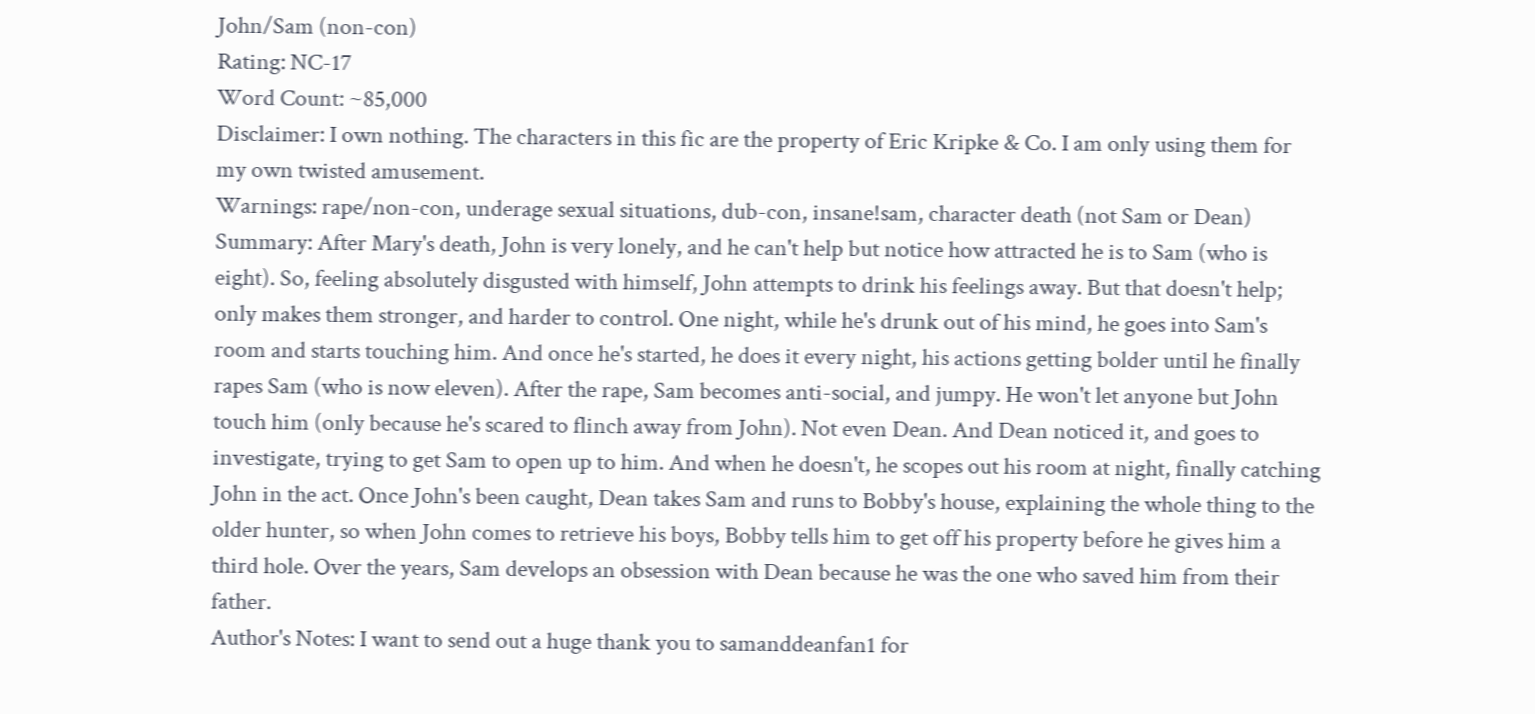John/Sam (non-con)
Rating: NC-17
Word Count: ~85,000
Disclaimer: I own nothing. The characters in this fic are the property of Eric Kripke & Co. I am only using them for my own twisted amusement.
Warnings: rape/non-con, underage sexual situations, dub-con, insane!sam, character death (not Sam or Dean)
Summary: After Mary's death, John is very lonely, and he can't help but notice how attracted he is to Sam (who is eight). So, feeling absolutely disgusted with himself, John attempts to drink his feelings away. But that doesn't help; only makes them stronger, and harder to control. One night, while he's drunk out of his mind, he goes into Sam's room and starts touching him. And once he's started, he does it every night, his actions getting bolder until he finally rapes Sam (who is now eleven). After the rape, Sam becomes anti-social, and jumpy. He won't let anyone but John touch him (only because he's scared to flinch away from John). Not even Dean. And Dean noticed it, and goes to investigate, trying to get Sam to open up to him. And when he doesn't, he scopes out his room at night, finally catching John in the act. Once John's been caught, Dean takes Sam and runs to Bobby's house, explaining the whole thing to the older hunter, so when John comes to retrieve his boys, Bobby tells him to get off his property before he gives him a third hole. Over the years, Sam develops an obsession with Dean because he was the one who saved him from their father.
Author's Notes: I want to send out a huge thank you to samanddeanfan1 for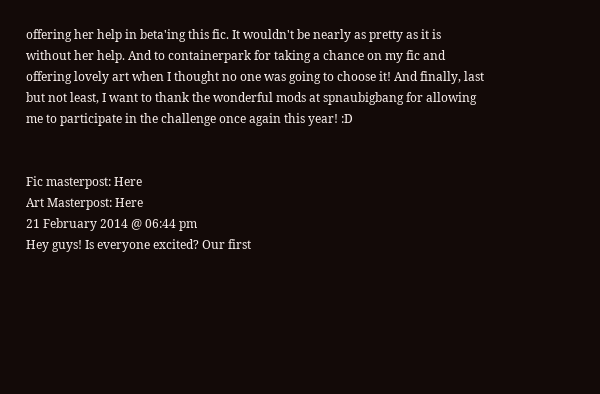offering her help in beta'ing this fic. It wouldn't be nearly as pretty as it is without her help. And to containerpark for taking a chance on my fic and offering lovely art when I thought no one was going to choose it! And finally, last but not least, I want to thank the wonderful mods at spnaubigbang for allowing me to participate in the challenge once again this year! :D


Fic masterpost: Here
Art Masterpost: Here
21 February 2014 @ 06:44 pm
Hey guys! Is everyone excited? Our first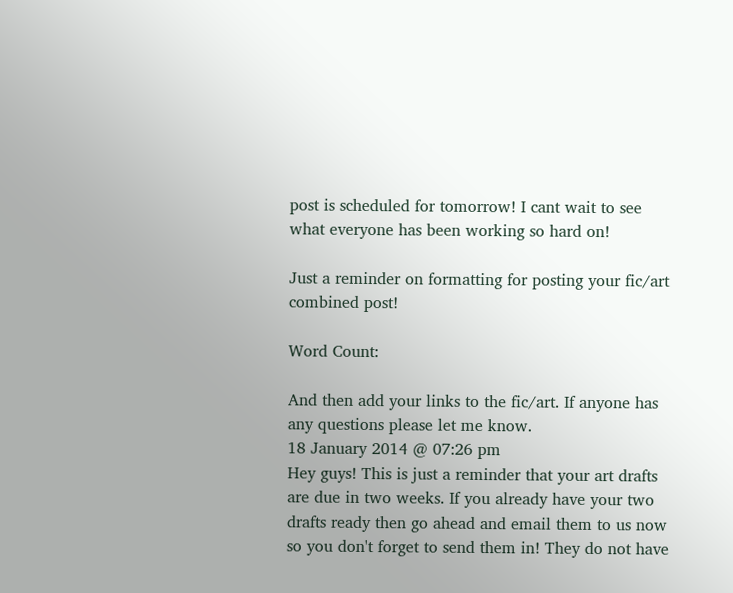post is scheduled for tomorrow! I cant wait to see what everyone has been working so hard on!

Just a reminder on formatting for posting your fic/art combined post!

Word Count:

And then add your links to the fic/art. If anyone has any questions please let me know.
18 January 2014 @ 07:26 pm
Hey guys! This is just a reminder that your art drafts are due in two weeks. If you already have your two drafts ready then go ahead and email them to us now so you don't forget to send them in! They do not have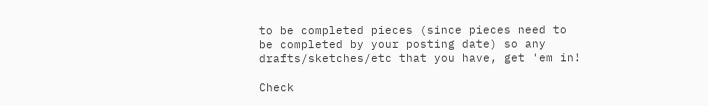to be completed pieces (since pieces need to be completed by your posting date) so any drafts/sketches/etc that you have, get 'em in!

Check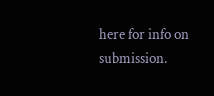here for info on submission.